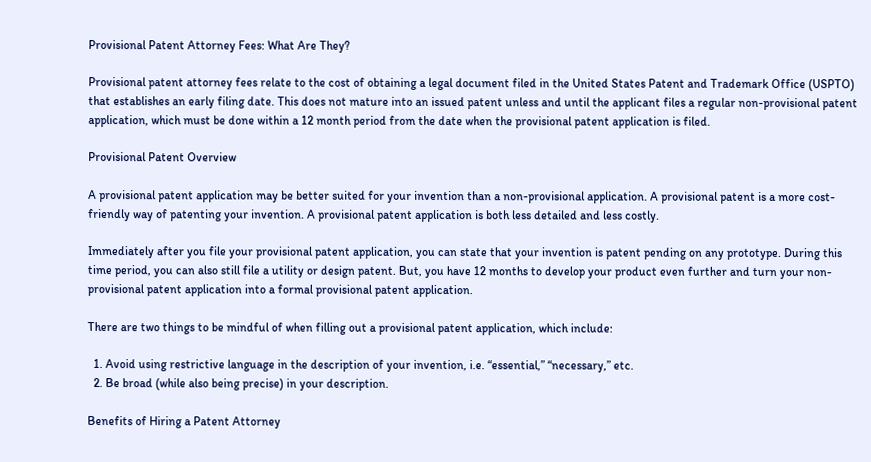Provisional Patent Attorney Fees: What Are They?

Provisional patent attorney fees relate to the cost of obtaining a legal document filed in the United States Patent and Trademark Office (USPTO) that establishes an early filing date. This does not mature into an issued patent unless and until the applicant files a regular non-provisional patent application, which must be done within a 12 month period from the date when the provisional patent application is filed.

Provisional Patent Overview

A provisional patent application may be better suited for your invention than a non-provisional application. A provisional patent is a more cost-friendly way of patenting your invention. A provisional patent application is both less detailed and less costly.

Immediately after you file your provisional patent application, you can state that your invention is patent pending on any prototype. During this time period, you can also still file a utility or design patent. But, you have 12 months to develop your product even further and turn your non-provisional patent application into a formal provisional patent application.

There are two things to be mindful of when filling out a provisional patent application, which include:

  1. Avoid using restrictive language in the description of your invention, i.e. “essential,” “necessary,” etc.
  2. Be broad (while also being precise) in your description.

Benefits of Hiring a Patent Attorney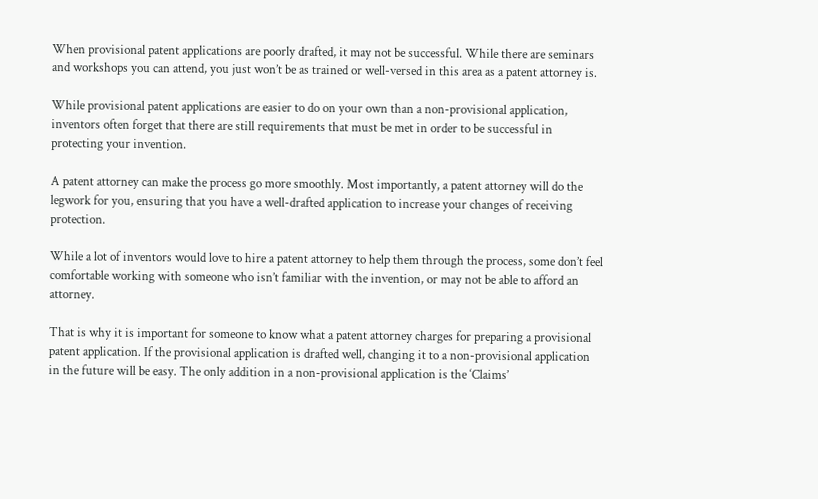When provisional patent applications are poorly drafted, it may not be successful. While there are seminars and workshops you can attend, you just won’t be as trained or well-versed in this area as a patent attorney is.

While provisional patent applications are easier to do on your own than a non-provisional application, inventors often forget that there are still requirements that must be met in order to be successful in protecting your invention.

A patent attorney can make the process go more smoothly. Most importantly, a patent attorney will do the legwork for you, ensuring that you have a well-drafted application to increase your changes of receiving protection.

While a lot of inventors would love to hire a patent attorney to help them through the process, some don’t feel comfortable working with someone who isn’t familiar with the invention, or may not be able to afford an attorney.

That is why it is important for someone to know what a patent attorney charges for preparing a provisional patent application. If the provisional application is drafted well, changing it to a non-provisional application in the future will be easy. The only addition in a non-provisional application is the ‘Claims’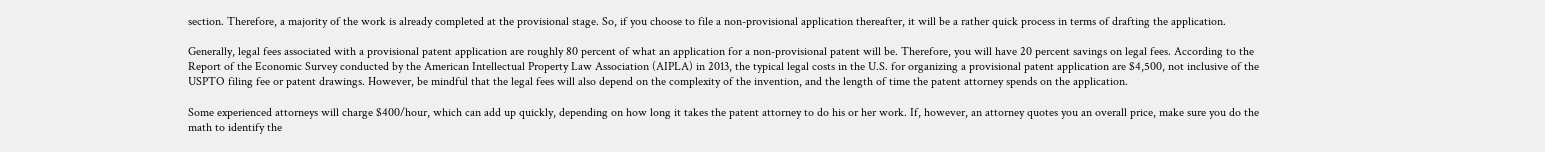section. Therefore, a majority of the work is already completed at the provisional stage. So, if you choose to file a non-provisional application thereafter, it will be a rather quick process in terms of drafting the application.

Generally, legal fees associated with a provisional patent application are roughly 80 percent of what an application for a non-provisional patent will be. Therefore, you will have 20 percent savings on legal fees. According to the Report of the Economic Survey conducted by the American Intellectual Property Law Association (AIPLA) in 2013, the typical legal costs in the U.S. for organizing a provisional patent application are $4,500, not inclusive of the USPTO filing fee or patent drawings. However, be mindful that the legal fees will also depend on the complexity of the invention, and the length of time the patent attorney spends on the application.

Some experienced attorneys will charge $400/hour, which can add up quickly, depending on how long it takes the patent attorney to do his or her work. If, however, an attorney quotes you an overall price, make sure you do the math to identify the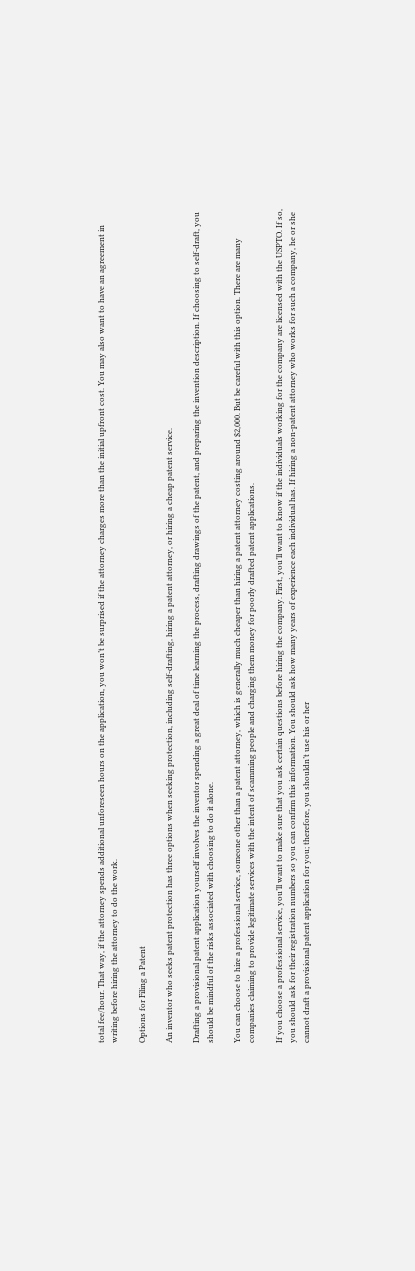total fee/hour. That way, if the attorney spends additional unforeseen hours on the application, you won’t be surprised if the attorney charges more than the initial upfront cost. You may also want to have an agreement in writing before hiring the attorney to do the work.

Options for Filing a Patent

An inventor who seeks patent protection has three options when seeking protection, including self-drafting, hiring a patent attorney, or hiring a cheap patent service.

Drafting a provisional patent application yourself involves the inventor spending a great deal of time learning the process, drafting drawings of the patent, and preparing the invention description. If choosing to self-draft, you should be mindful of the risks associated with choosing to do it alone.

You can choose to hire a professional service, someone other than a patent attorney, which is generally much cheaper than hiring a patent attorney costing around $2,000. But be careful with this option. There are many companies claiming to provide legitimate services with the intent of scamming people and charging them money for poorly drafted patent applications.

If you choose a professional service, you’ll want to make sure that you ask certain questions before hiring the company. First, you’ll want to know if the individuals working for the company are licensed with the USPTO. If so, you should ask for their registration numbers so you can confirm this information. You should ask how many years of experience each individual has. If hiring a non-patent attorney who works for such a company, he or she cannot draft a provisional patent application for you; therefore, you shouldn’t use his or her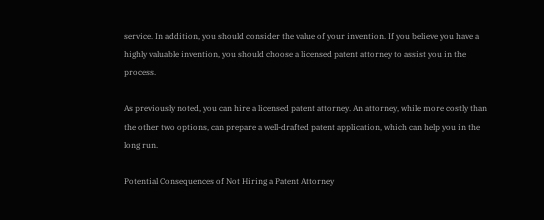service. In addition, you should consider the value of your invention. If you believe you have a highly valuable invention, you should choose a licensed patent attorney to assist you in the process.

As previously noted, you can hire a licensed patent attorney. An attorney, while more costly than the other two options, can prepare a well-drafted patent application, which can help you in the long run.

Potential Consequences of Not Hiring a Patent Attorney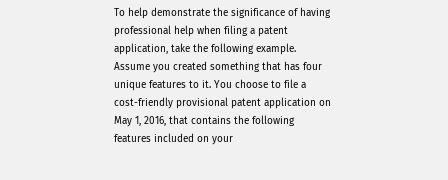To help demonstrate the significance of having professional help when filing a patent application, take the following example. Assume you created something that has four unique features to it. You choose to file a cost-friendly provisional patent application on May 1, 2016, that contains the following features included on your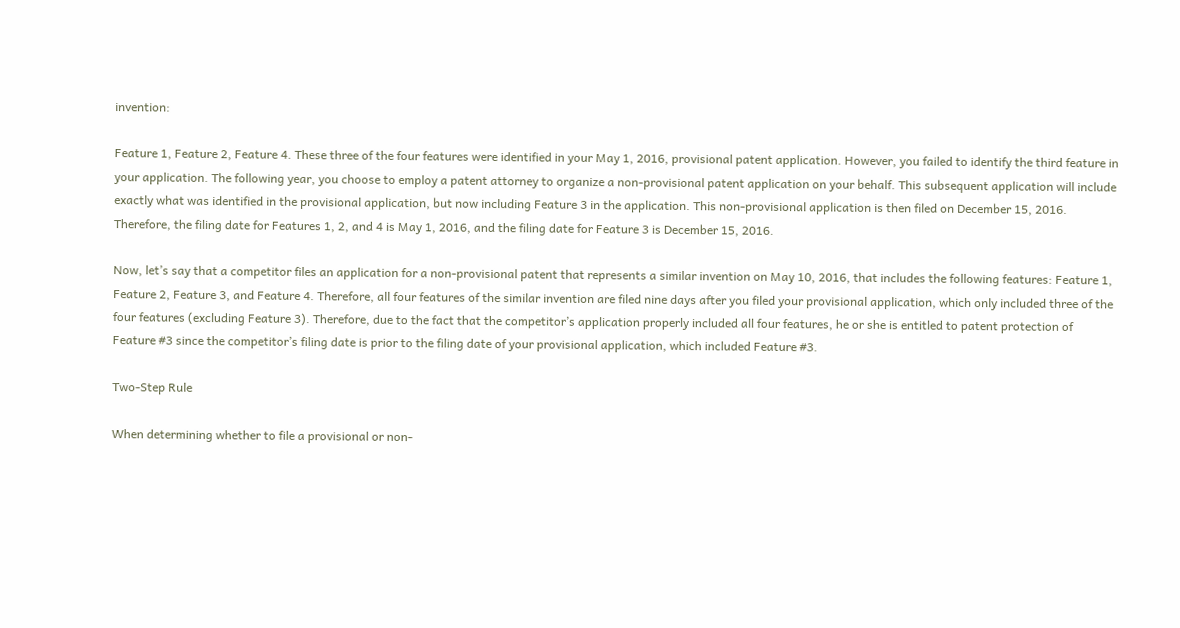invention:

Feature 1, Feature 2, Feature 4. These three of the four features were identified in your May 1, 2016, provisional patent application. However, you failed to identify the third feature in your application. The following year, you choose to employ a patent attorney to organize a non-provisional patent application on your behalf. This subsequent application will include exactly what was identified in the provisional application, but now including Feature 3 in the application. This non-provisional application is then filed on December 15, 2016. Therefore, the filing date for Features 1, 2, and 4 is May 1, 2016, and the filing date for Feature 3 is December 15, 2016.

Now, let’s say that a competitor files an application for a non-provisional patent that represents a similar invention on May 10, 2016, that includes the following features: Feature 1, Feature 2, Feature 3, and Feature 4. Therefore, all four features of the similar invention are filed nine days after you filed your provisional application, which only included three of the four features (excluding Feature 3). Therefore, due to the fact that the competitor’s application properly included all four features, he or she is entitled to patent protection of Feature #3 since the competitor’s filing date is prior to the filing date of your provisional application, which included Feature #3.

Two-Step Rule

When determining whether to file a provisional or non-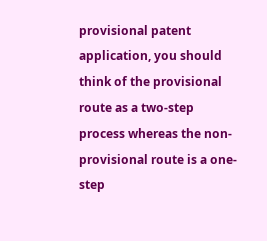provisional patent application, you should think of the provisional route as a two-step process whereas the non-provisional route is a one-step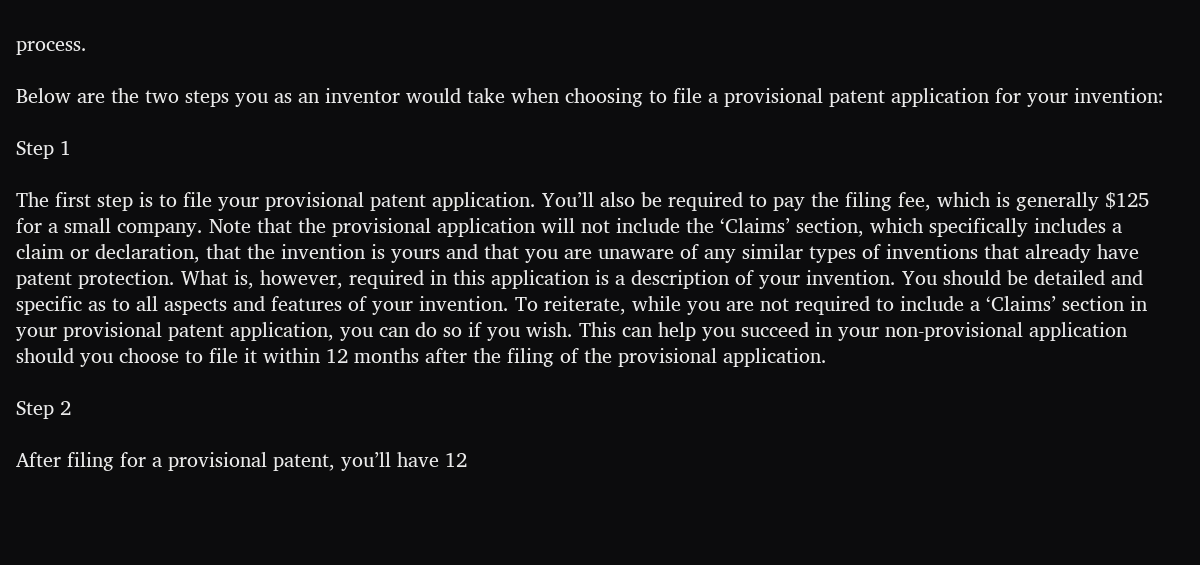process.

Below are the two steps you as an inventor would take when choosing to file a provisional patent application for your invention:

Step 1

The first step is to file your provisional patent application. You’ll also be required to pay the filing fee, which is generally $125 for a small company. Note that the provisional application will not include the ‘Claims’ section, which specifically includes a claim or declaration, that the invention is yours and that you are unaware of any similar types of inventions that already have patent protection. What is, however, required in this application is a description of your invention. You should be detailed and specific as to all aspects and features of your invention. To reiterate, while you are not required to include a ‘Claims’ section in your provisional patent application, you can do so if you wish. This can help you succeed in your non-provisional application should you choose to file it within 12 months after the filing of the provisional application.

Step 2

After filing for a provisional patent, you’ll have 12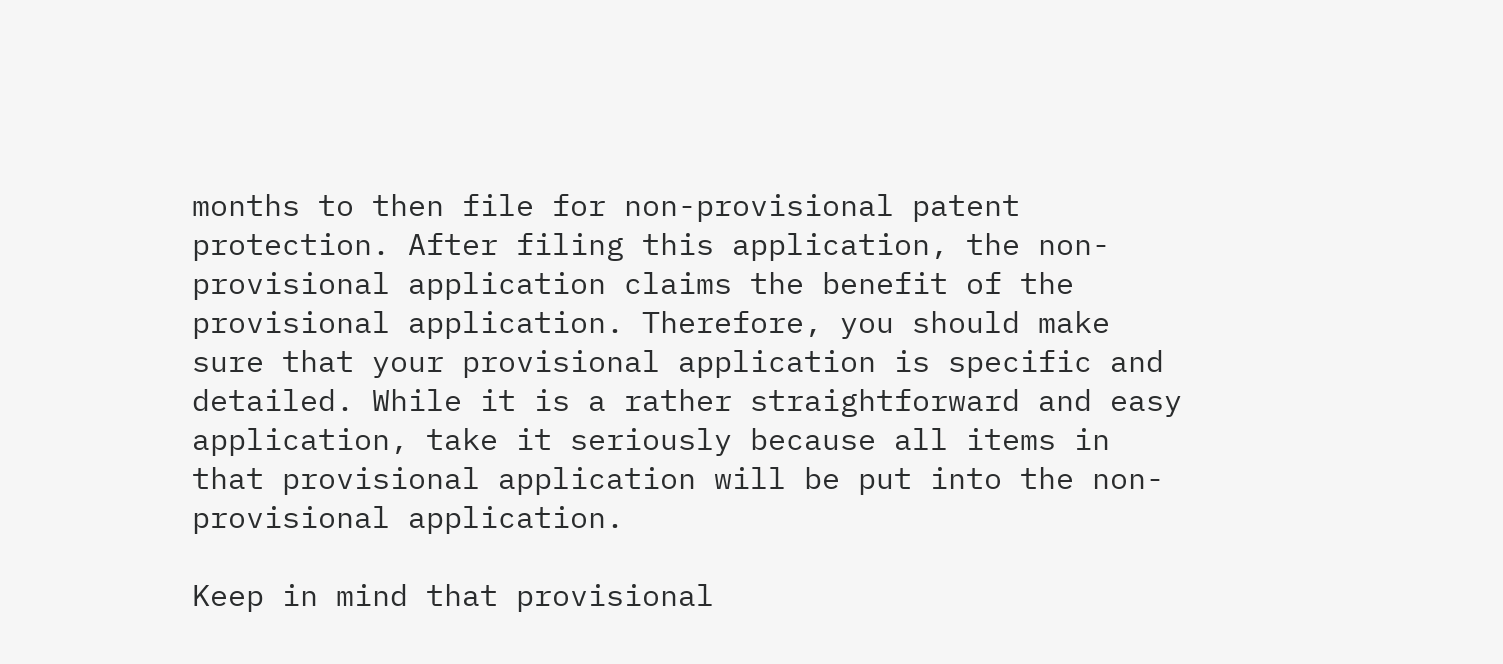months to then file for non-provisional patent protection. After filing this application, the non-provisional application claims the benefit of the provisional application. Therefore, you should make sure that your provisional application is specific and detailed. While it is a rather straightforward and easy application, take it seriously because all items in that provisional application will be put into the non-provisional application.

Keep in mind that provisional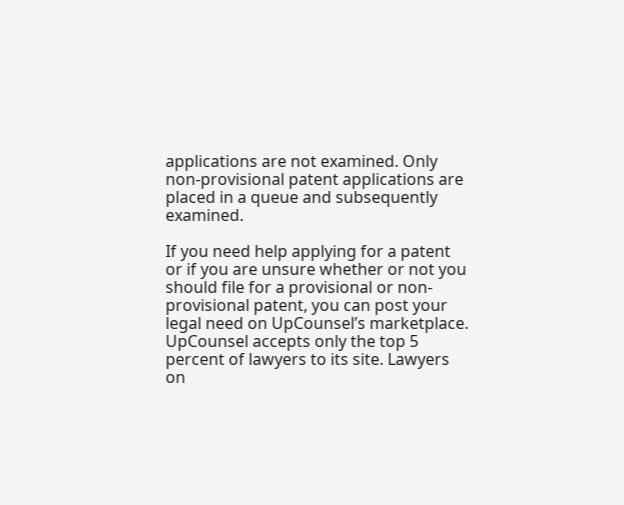applications are not examined. Only non-provisional patent applications are placed in a queue and subsequently examined.

If you need help applying for a patent or if you are unsure whether or not you should file for a provisional or non-provisional patent, you can post your legal need on UpCounsel’s marketplace. UpCounsel accepts only the top 5 percent of lawyers to its site. Lawyers on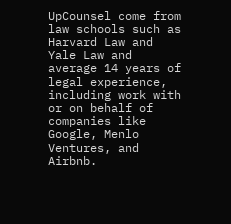UpCounsel come from law schools such as Harvard Law and Yale Law and average 14 years of legal experience, including work with or on behalf of companies like Google, Menlo Ventures, and Airbnb.